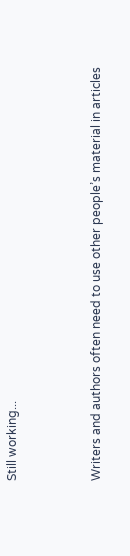Still working...



Writers and authors often need to use other people’s material in articles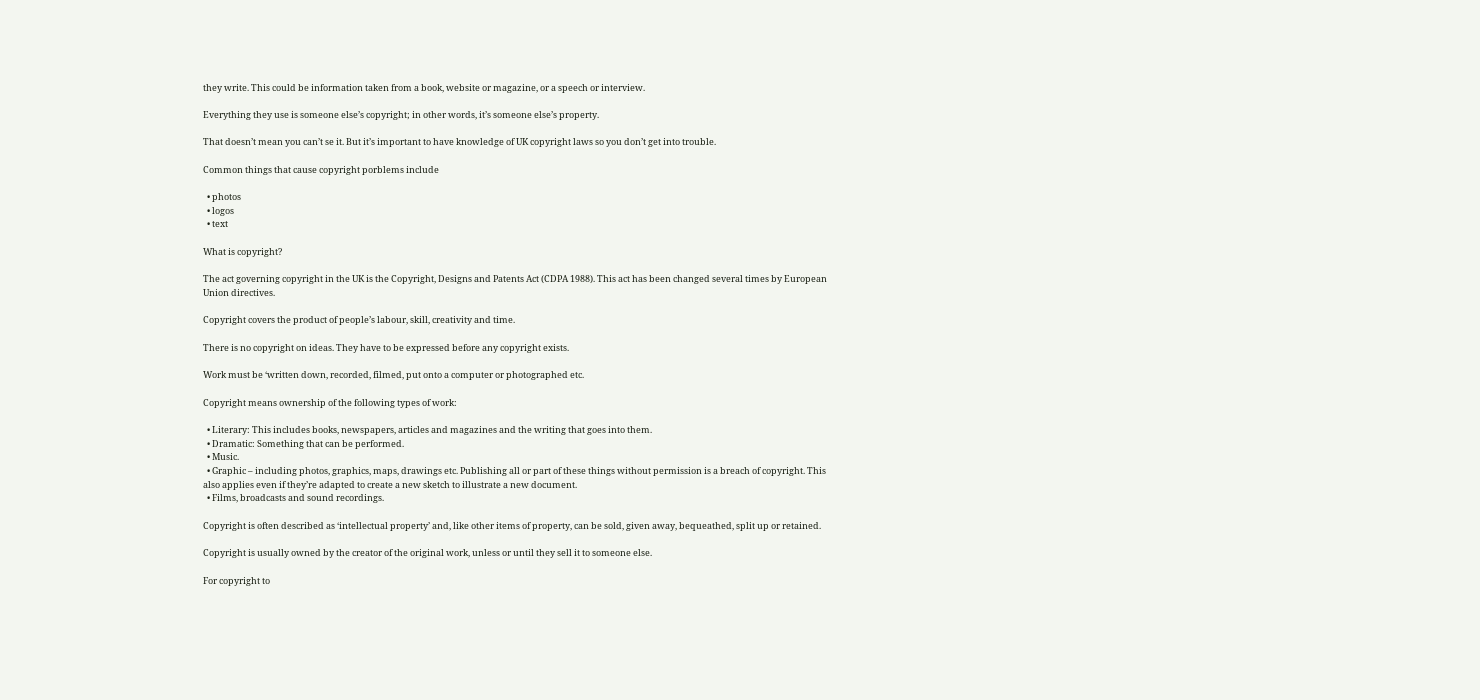they write. This could be information taken from a book, website or magazine, or a speech or interview.

Everything they use is someone else’s copyright; in other words, it’s someone else’s property.

That doesn’t mean you can’t se it. But it’s important to have knowledge of UK copyright laws so you don’t get into trouble.

Common things that cause copyright porblems include

  • photos
  • logos
  • text

What is copyright?

The act governing copyright in the UK is the Copyright, Designs and Patents Act (CDPA 1988). This act has been changed several times by European Union directives.

Copyright covers the product of people’s labour, skill, creativity and time.

There is no copyright on ideas. They have to be expressed before any copyright exists.

Work must be ‘written down, recorded, filmed, put onto a computer or photographed etc.

Copyright means ownership of the following types of work:

  • Literary: This includes books, newspapers, articles and magazines and the writing that goes into them.
  • Dramatic: Something that can be performed.
  • Music.
  • Graphic – including photos, graphics, maps, drawings etc. Publishing all or part of these things without permission is a breach of copyright. This also applies even if they’re adapted to create a new sketch to illustrate a new document.
  • Films, broadcasts and sound recordings.

Copyright is often described as ‘intellectual property’ and, like other items of property, can be sold, given away, bequeathed, split up or retained.

Copyright is usually owned by the creator of the original work, unless or until they sell it to someone else.

For copyright to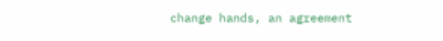change hands, an agreement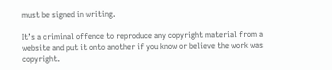must be signed in writing.

It’s a criminal offence to reproduce any copyright material from a website and put it onto another if you know or believe the work was copyright.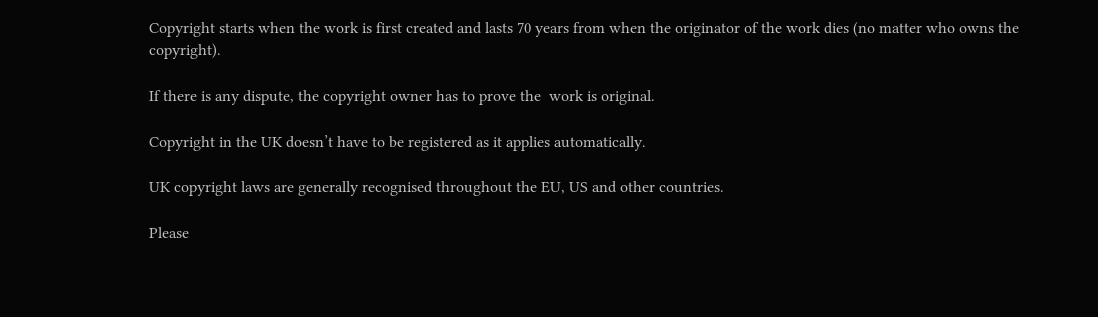Copyright starts when the work is first created and lasts 70 years from when the originator of the work dies (no matter who owns the copyright).

If there is any dispute, the copyright owner has to prove the  work is original.

Copyright in the UK doesn’t have to be registered as it applies automatically.

UK copyright laws are generally recognised throughout the EU, US and other countries.

Please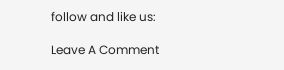follow and like us:

Leave A Comment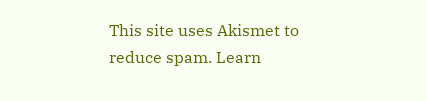This site uses Akismet to reduce spam. Learn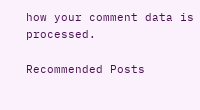how your comment data is processed.

Recommended Posts